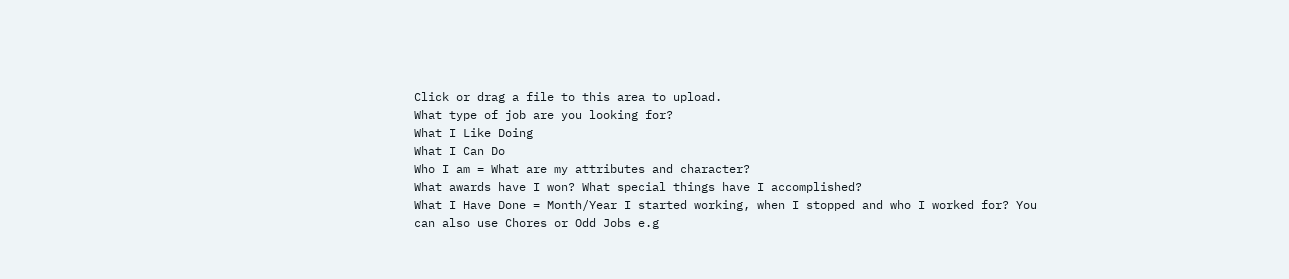Click or drag a file to this area to upload.
What type of job are you looking for?
What I Like Doing
What I Can Do
Who I am = What are my attributes and character?
What awards have I won? What special things have I accomplished?
What I Have Done = Month/Year I started working, when I stopped and who I worked for? You can also use Chores or Odd Jobs e.g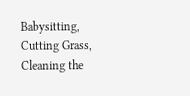Babysitting, Cutting Grass, Cleaning the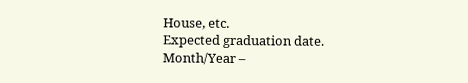House, etc.
Expected graduation date. Month/Year –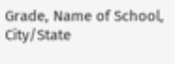Grade, Name of School, City/State